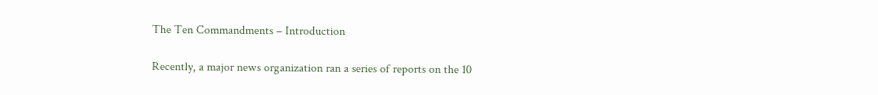The Ten Commandments – Introduction

Recently, a major news organization ran a series of reports on the 10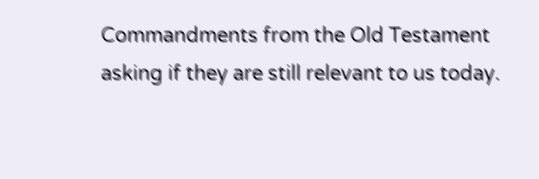Commandments from the Old Testament asking if they are still relevant to us today.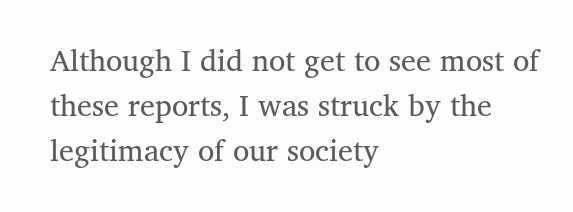Although I did not get to see most of these reports, I was struck by the legitimacy of our society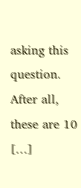asking this question. After all, these are 10 […]